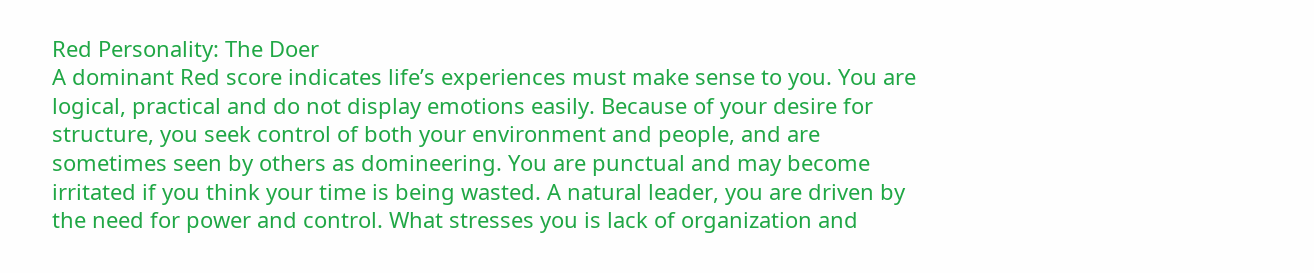Red Personality: The Doer
A dominant Red score indicates life’s experiences must make sense to you. You are logical, practical and do not display emotions easily. Because of your desire for structure, you seek control of both your environment and people, and are sometimes seen by others as domineering. You are punctual and may become irritated if you think your time is being wasted. A natural leader, you are driven by the need for power and control. What stresses you is lack of organization and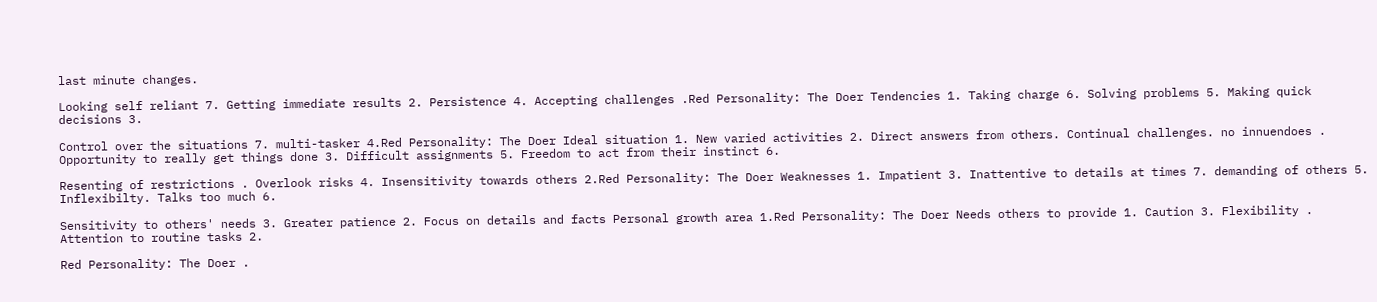last minute changes.

Looking self reliant 7. Getting immediate results 2. Persistence 4. Accepting challenges .Red Personality: The Doer Tendencies 1. Taking charge 6. Solving problems 5. Making quick decisions 3.

Control over the situations 7. multi-tasker 4.Red Personality: The Doer Ideal situation 1. New varied activities 2. Direct answers from others. Continual challenges. no innuendoes . Opportunity to really get things done 3. Difficult assignments 5. Freedom to act from their instinct 6.

Resenting of restrictions . Overlook risks 4. Insensitivity towards others 2.Red Personality: The Doer Weaknesses 1. Impatient 3. Inattentive to details at times 7. demanding of others 5. Inflexibilty. Talks too much 6.

Sensitivity to others' needs 3. Greater patience 2. Focus on details and facts Personal growth area 1.Red Personality: The Doer Needs others to provide 1. Caution 3. Flexibility . Attention to routine tasks 2.

Red Personality: The Doer .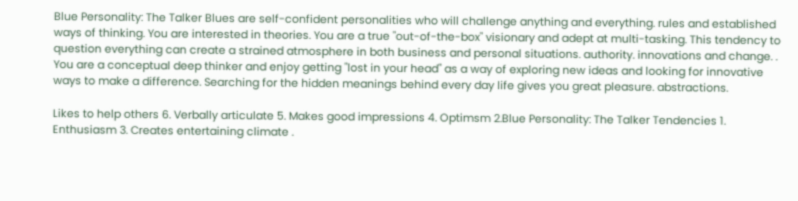Blue Personality: The Talker Blues are self-confident personalities who will challenge anything and everything. rules and established ways of thinking. You are interested in theories. You are a true "out-of-the-box" visionary and adept at multi-tasking. This tendency to question everything can create a strained atmosphere in both business and personal situations. authority. innovations and change. . You are a conceptual deep thinker and enjoy getting "lost in your head" as a way of exploring new ideas and looking for innovative ways to make a difference. Searching for the hidden meanings behind every day life gives you great pleasure. abstractions.

Likes to help others 6. Verbally articulate 5. Makes good impressions 4. Optimsm 2.Blue Personality: The Talker Tendencies 1. Enthusiasm 3. Creates entertaining climate .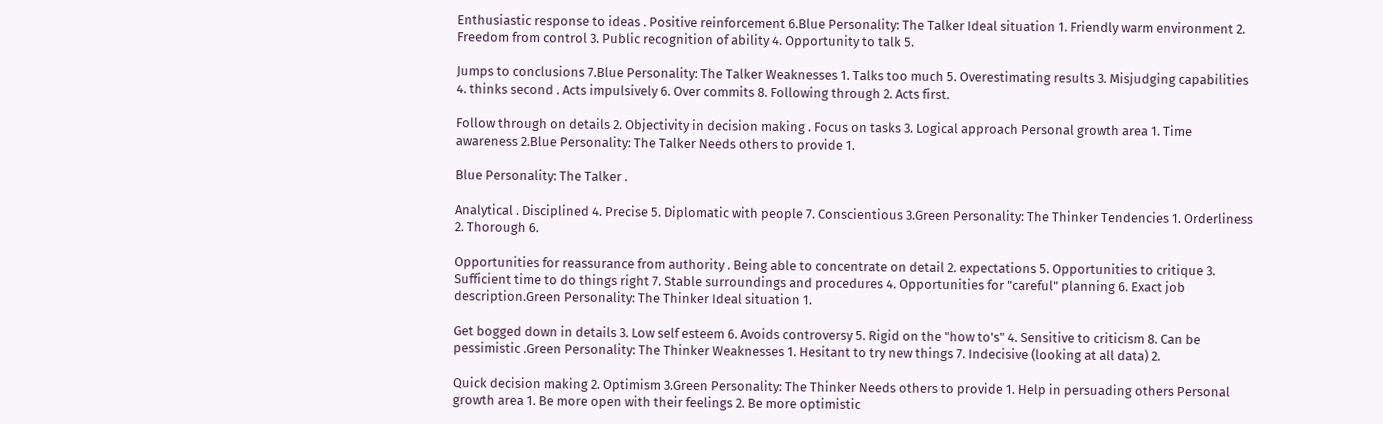Enthusiastic response to ideas . Positive reinforcement 6.Blue Personality: The Talker Ideal situation 1. Friendly warm environment 2. Freedom from control 3. Public recognition of ability 4. Opportunity to talk 5.

Jumps to conclusions 7.Blue Personality: The Talker Weaknesses 1. Talks too much 5. Overestimating results 3. Misjudging capabilities 4. thinks second . Acts impulsively 6. Over commits 8. Following through 2. Acts first.

Follow through on details 2. Objectivity in decision making . Focus on tasks 3. Logical approach Personal growth area 1. Time awareness 2.Blue Personality: The Talker Needs others to provide 1.

Blue Personality: The Talker .

Analytical . Disciplined 4. Precise 5. Diplomatic with people 7. Conscientious 3.Green Personality: The Thinker Tendencies 1. Orderliness 2. Thorough 6.

Opportunities for reassurance from authority . Being able to concentrate on detail 2. expectations 5. Opportunities to critique 3. Sufficient time to do things right 7. Stable surroundings and procedures 4. Opportunities for "careful" planning 6. Exact job description.Green Personality: The Thinker Ideal situation 1.

Get bogged down in details 3. Low self esteem 6. Avoids controversy 5. Rigid on the "how to's" 4. Sensitive to criticism 8. Can be pessimistic .Green Personality: The Thinker Weaknesses 1. Hesitant to try new things 7. Indecisive (looking at all data) 2.

Quick decision making 2. Optimism 3.Green Personality: The Thinker Needs others to provide 1. Help in persuading others Personal growth area 1. Be more open with their feelings 2. Be more optimistic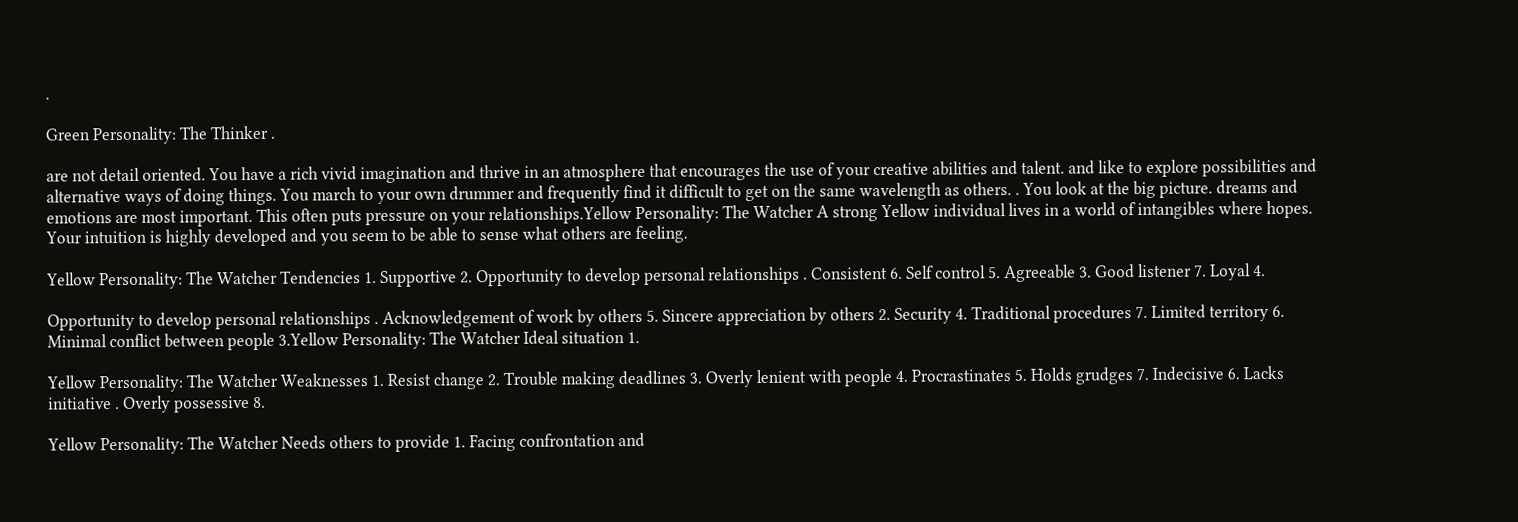.

Green Personality: The Thinker .

are not detail oriented. You have a rich vivid imagination and thrive in an atmosphere that encourages the use of your creative abilities and talent. and like to explore possibilities and alternative ways of doing things. You march to your own drummer and frequently find it difficult to get on the same wavelength as others. . You look at the big picture. dreams and emotions are most important. This often puts pressure on your relationships.Yellow Personality: The Watcher A strong Yellow individual lives in a world of intangibles where hopes. Your intuition is highly developed and you seem to be able to sense what others are feeling.

Yellow Personality: The Watcher Tendencies 1. Supportive 2. Opportunity to develop personal relationships . Consistent 6. Self control 5. Agreeable 3. Good listener 7. Loyal 4.

Opportunity to develop personal relationships . Acknowledgement of work by others 5. Sincere appreciation by others 2. Security 4. Traditional procedures 7. Limited territory 6. Minimal conflict between people 3.Yellow Personality: The Watcher Ideal situation 1.

Yellow Personality: The Watcher Weaknesses 1. Resist change 2. Trouble making deadlines 3. Overly lenient with people 4. Procrastinates 5. Holds grudges 7. Indecisive 6. Lacks initiative . Overly possessive 8.

Yellow Personality: The Watcher Needs others to provide 1. Facing confrontation and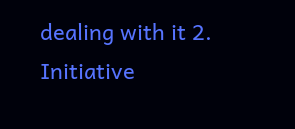dealing with it 2. Initiative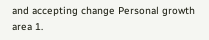and accepting change Personal growth area 1.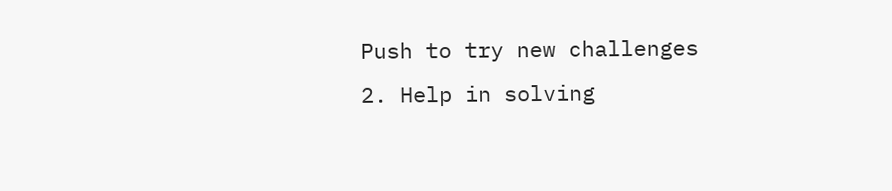Push to try new challenges 2. Help in solving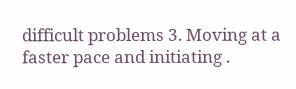difficult problems 3. Moving at a faster pace and initiating .